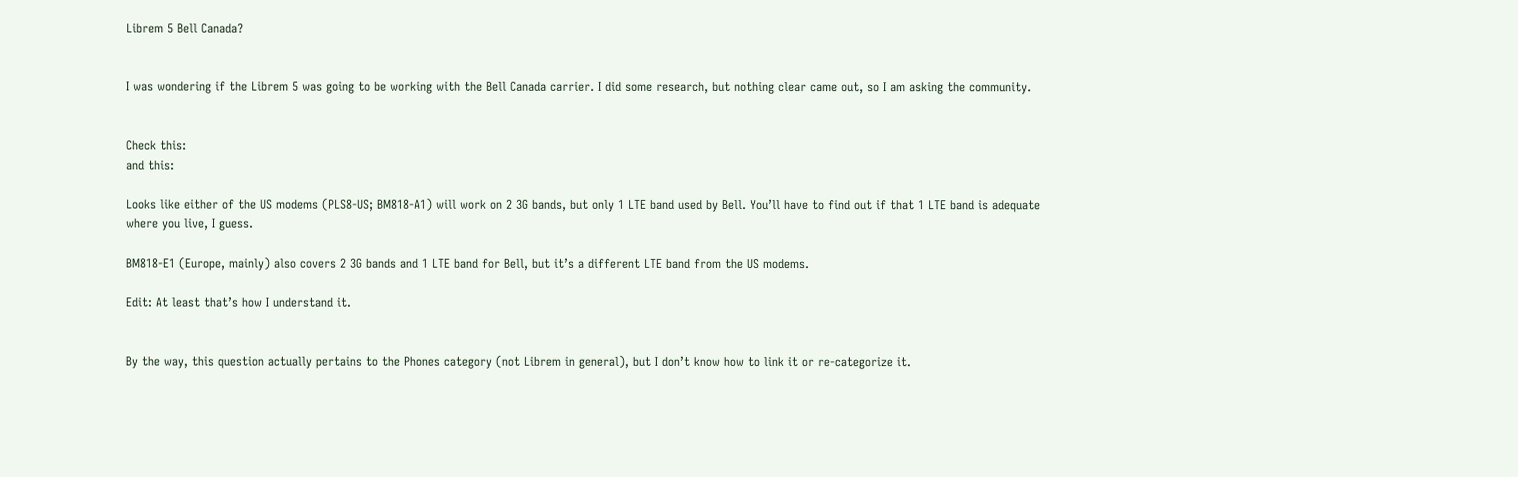Librem 5 Bell Canada?


I was wondering if the Librem 5 was going to be working with the Bell Canada carrier. I did some research, but nothing clear came out, so I am asking the community.


Check this:
and this:

Looks like either of the US modems (PLS8-US; BM818-A1) will work on 2 3G bands, but only 1 LTE band used by Bell. You’ll have to find out if that 1 LTE band is adequate where you live, I guess.

BM818-E1 (Europe, mainly) also covers 2 3G bands and 1 LTE band for Bell, but it’s a different LTE band from the US modems.

Edit: At least that’s how I understand it.


By the way, this question actually pertains to the Phones category (not Librem in general), but I don’t know how to link it or re-categorize it.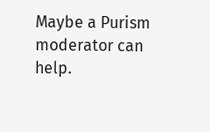Maybe a Purism moderator can help.